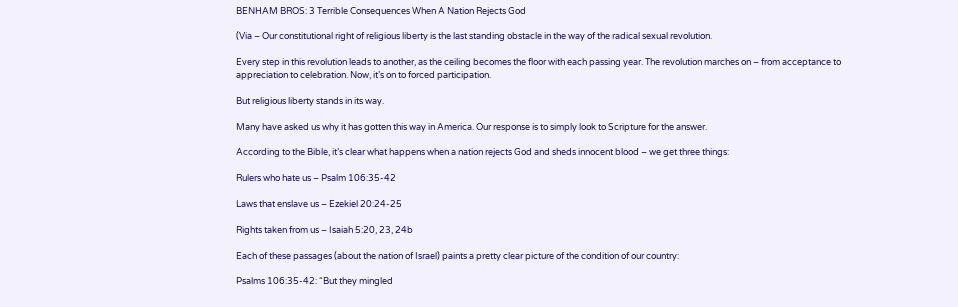BENHAM BROS: 3 Terrible Consequences When A Nation Rejects God

(Via – Our constitutional right of religious liberty is the last standing obstacle in the way of the radical sexual revolution.

Every step in this revolution leads to another, as the ceiling becomes the floor with each passing year. The revolution marches on – from acceptance to appreciation to celebration. Now, it’s on to forced participation.

But religious liberty stands in its way.

Many have asked us why it has gotten this way in America. Our response is to simply look to Scripture for the answer.

According to the Bible, it’s clear what happens when a nation rejects God and sheds innocent blood – we get three things:

Rulers who hate us – Psalm 106:35-42

Laws that enslave us – Ezekiel 20:24-25

Rights taken from us – Isaiah 5:20, 23, 24b

Each of these passages (about the nation of Israel) paints a pretty clear picture of the condition of our country:

Psalms 106:35-42: “But they mingled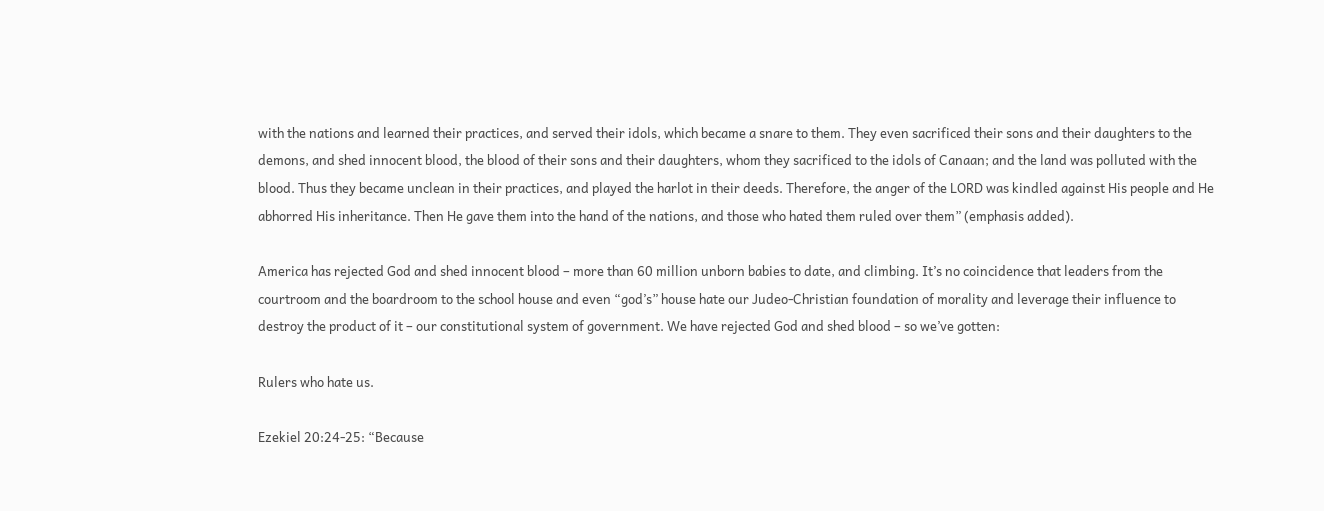with the nations and learned their practices, and served their idols, which became a snare to them. They even sacrificed their sons and their daughters to the demons, and shed innocent blood, the blood of their sons and their daughters, whom they sacrificed to the idols of Canaan; and the land was polluted with the blood. Thus they became unclean in their practices, and played the harlot in their deeds. Therefore, the anger of the LORD was kindled against His people and He abhorred His inheritance. Then He gave them into the hand of the nations, and those who hated them ruled over them” (emphasis added).

America has rejected God and shed innocent blood – more than 60 million unborn babies to date, and climbing. It’s no coincidence that leaders from the courtroom and the boardroom to the school house and even “god’s” house hate our Judeo-Christian foundation of morality and leverage their influence to destroy the product of it – our constitutional system of government. We have rejected God and shed blood – so we’ve gotten:

Rulers who hate us.

Ezekiel 20:24-25: “Because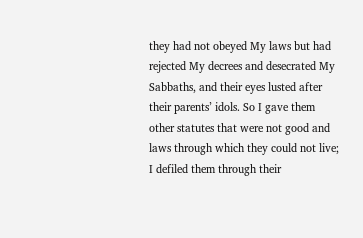they had not obeyed My laws but had rejected My decrees and desecrated My Sabbaths, and their eyes lusted after their parents’ idols. So I gave them other statutes that were not good and laws through which they could not live; I defiled them through their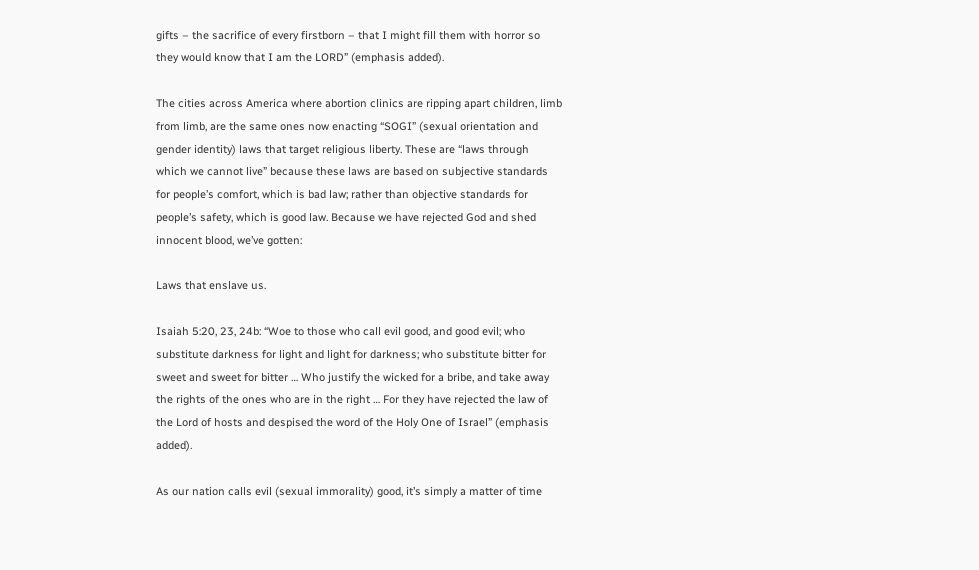gifts – the sacrifice of every firstborn – that I might fill them with horror so they would know that I am the LORD” (emphasis added).

The cities across America where abortion clinics are ripping apart children, limb from limb, are the same ones now enacting “SOGI” (sexual orientation and gender identity) laws that target religious liberty. These are “laws through which we cannot live” because these laws are based on subjective standards for people’s comfort, which is bad law; rather than objective standards for people’s safety, which is good law. Because we have rejected God and shed innocent blood, we’ve gotten:

Laws that enslave us.

Isaiah 5:20, 23, 24b: “Woe to those who call evil good, and good evil; who substitute darkness for light and light for darkness; who substitute bitter for sweet and sweet for bitter … Who justify the wicked for a bribe, and take away the rights of the ones who are in the right … For they have rejected the law of the Lord of hosts and despised the word of the Holy One of Israel” (emphasis added).

As our nation calls evil (sexual immorality) good, it’s simply a matter of time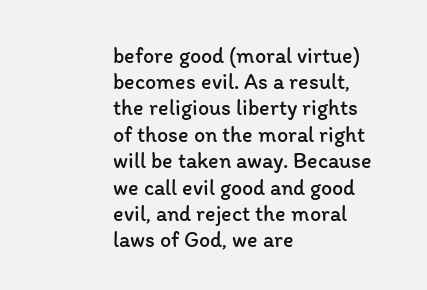before good (moral virtue) becomes evil. As a result, the religious liberty rights of those on the moral right will be taken away. Because we call evil good and good evil, and reject the moral laws of God, we are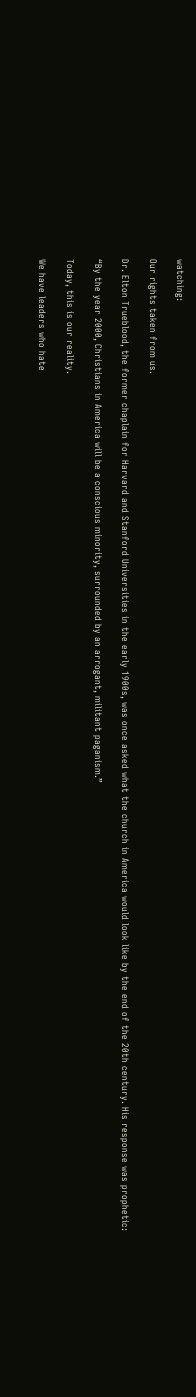watching:

Our rights taken from us.

Dr. Elton Trueblood, the former chaplain for Harvard and Stanford Universities in the early 1900s, was once asked what the church in America would look like by the end of the 20th century. His response was prophetic:

“By the year 2000, Christians in America will be a conscious minority, surrounded by an arrogant, militant paganism.”

Today, this is our reality.

We have leaders who hate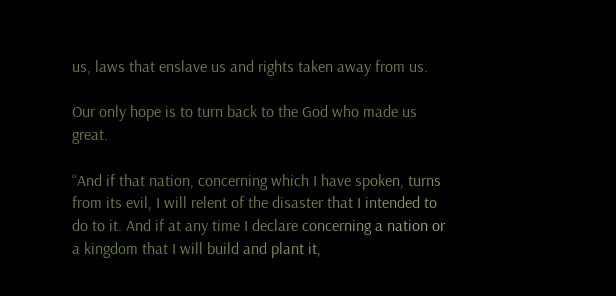us, laws that enslave us and rights taken away from us.

Our only hope is to turn back to the God who made us great.

“And if that nation, concerning which I have spoken, turns from its evil, I will relent of the disaster that I intended to do to it. And if at any time I declare concerning a nation or a kingdom that I will build and plant it,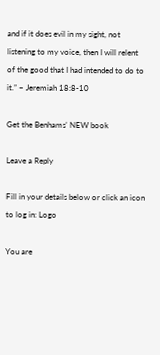and if it does evil in my sight, not listening to my voice, then I will relent of the good that I had intended to do to it.” ~ Jeremiah 18:8-10

Get the Benhams’ NEW book

Leave a Reply

Fill in your details below or click an icon to log in: Logo

You are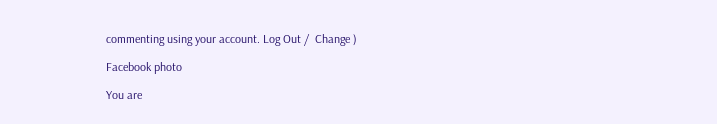commenting using your account. Log Out /  Change )

Facebook photo

You are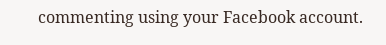commenting using your Facebook account.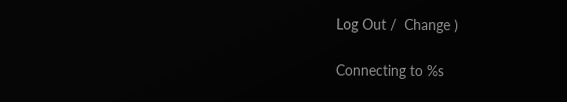Log Out /  Change )

Connecting to %s